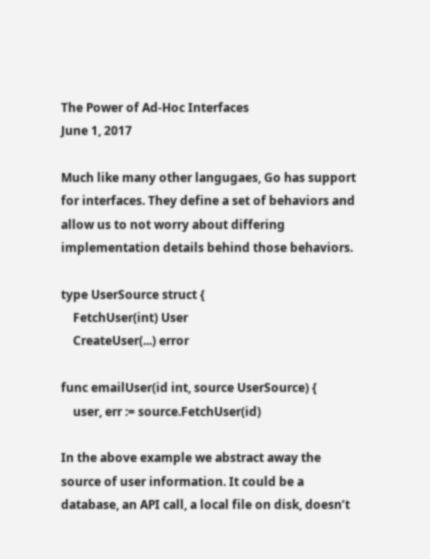The Power of Ad-Hoc Interfaces
June 1, 2017

Much like many other langugaes, Go has support for interfaces. They define a set of behaviors and allow us to not worry about differing implementation details behind those behaviors.

type UserSource struct {
    FetchUser(int) User
    CreateUser(...) error

func emailUser(id int, source UserSource) {
    user, err := source.FetchUser(id)

In the above example we abstract away the source of user information. It could be a database, an API call, a local file on disk, doesn’t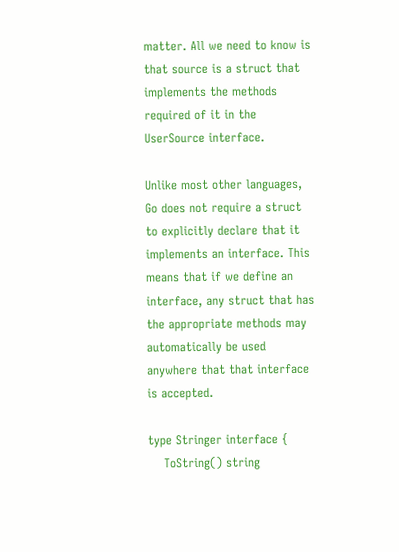matter. All we need to know is that source is a struct that implements the methods required of it in the UserSource interface.

Unlike most other languages, Go does not require a struct to explicitly declare that it implements an interface. This means that if we define an interface, any struct that has the appropriate methods may automatically be used anywhere that that interface is accepted.

type Stringer interface {
    ToString() string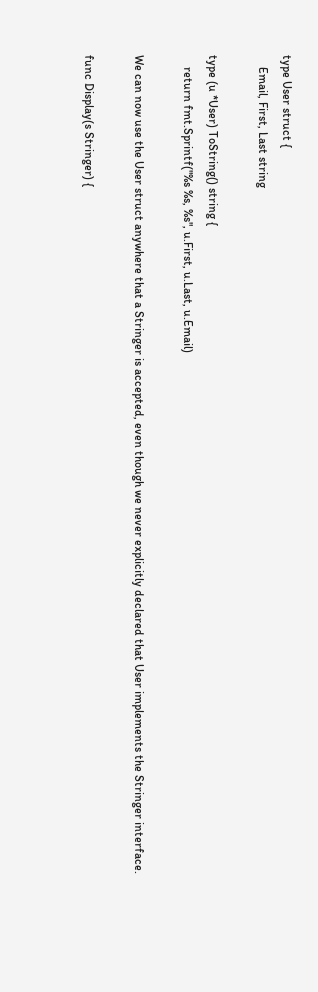type User struct {
    Email, First, Last string

type (u *User) ToString() string {
    return fmt.Sprintf("%s %s, %s", u.First, u.Last, u.Email)

We can now use the User struct anywhere that a Stringer is accepted, even though we never explicitly declared that User implements the Stringer interface.

func Display(s Stringer) {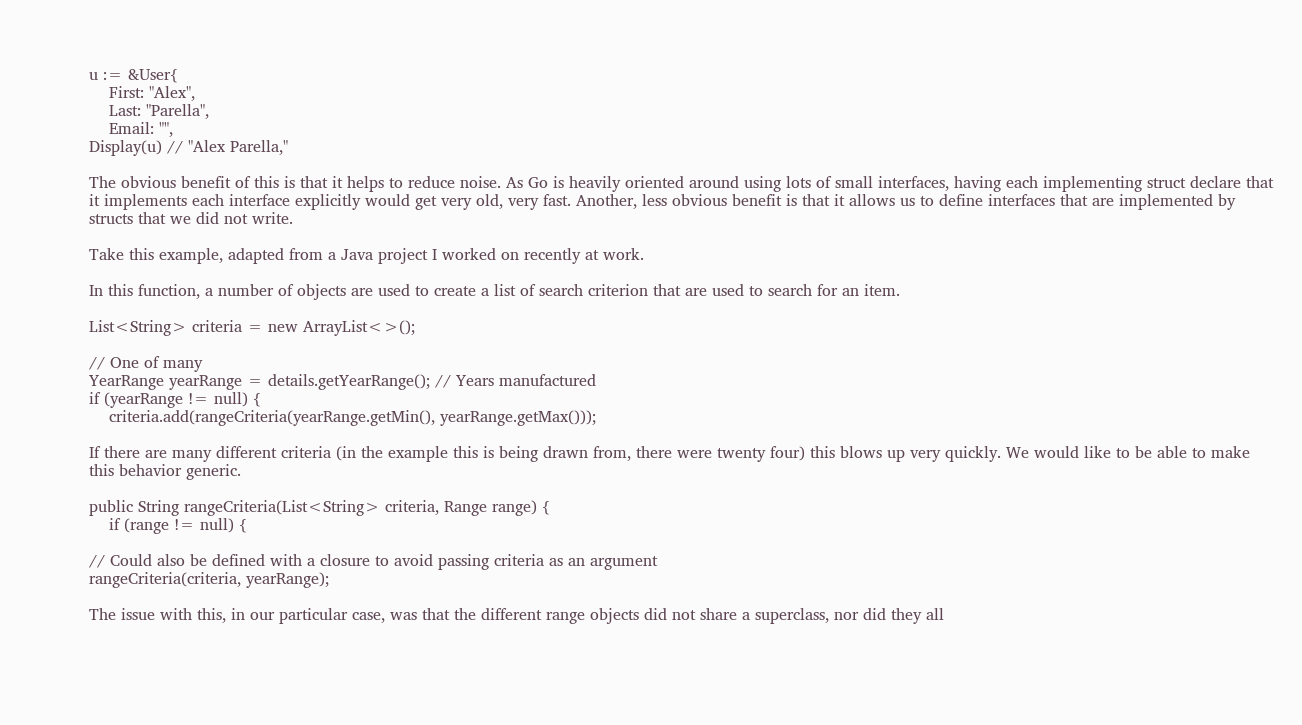u := &User{
    First: "Alex",
    Last: "Parella",
    Email: "",
Display(u) // "Alex Parella,"

The obvious benefit of this is that it helps to reduce noise. As Go is heavily oriented around using lots of small interfaces, having each implementing struct declare that it implements each interface explicitly would get very old, very fast. Another, less obvious benefit is that it allows us to define interfaces that are implemented by structs that we did not write.

Take this example, adapted from a Java project I worked on recently at work.

In this function, a number of objects are used to create a list of search criterion that are used to search for an item.

List<String> criteria = new ArrayList<>();

// One of many
YearRange yearRange = details.getYearRange(); // Years manufactured
if (yearRange != null) {
    criteria.add(rangeCriteria(yearRange.getMin(), yearRange.getMax()));

If there are many different criteria (in the example this is being drawn from, there were twenty four) this blows up very quickly. We would like to be able to make this behavior generic.

public String rangeCriteria(List<String> criteria, Range range) {
    if (range != null) {

// Could also be defined with a closure to avoid passing criteria as an argument
rangeCriteria(criteria, yearRange);

The issue with this, in our particular case, was that the different range objects did not share a superclass, nor did they all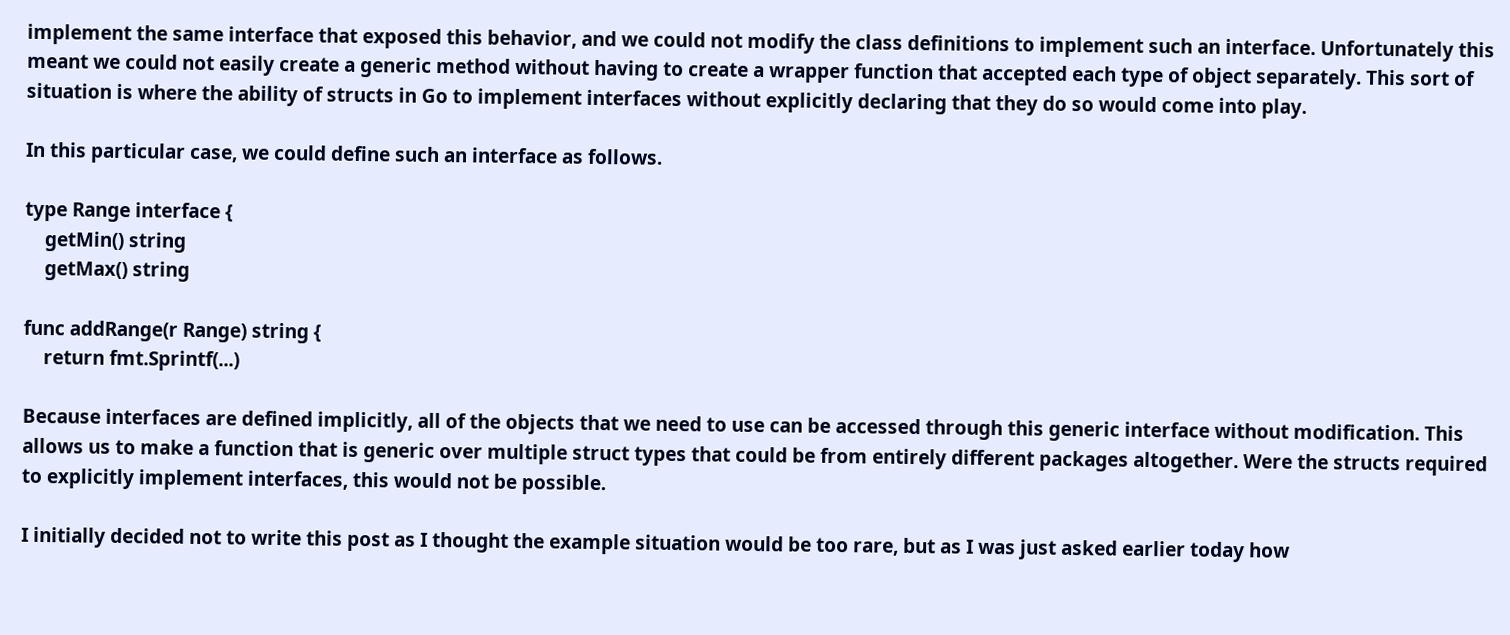implement the same interface that exposed this behavior, and we could not modify the class definitions to implement such an interface. Unfortunately this meant we could not easily create a generic method without having to create a wrapper function that accepted each type of object separately. This sort of situation is where the ability of structs in Go to implement interfaces without explicitly declaring that they do so would come into play.

In this particular case, we could define such an interface as follows.

type Range interface {
    getMin() string
    getMax() string

func addRange(r Range) string {
    return fmt.Sprintf(...)

Because interfaces are defined implicitly, all of the objects that we need to use can be accessed through this generic interface without modification. This allows us to make a function that is generic over multiple struct types that could be from entirely different packages altogether. Were the structs required to explicitly implement interfaces, this would not be possible.

I initially decided not to write this post as I thought the example situation would be too rare, but as I was just asked earlier today how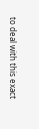to deal with this exact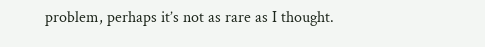problem, perhaps it’s not as rare as I thought.